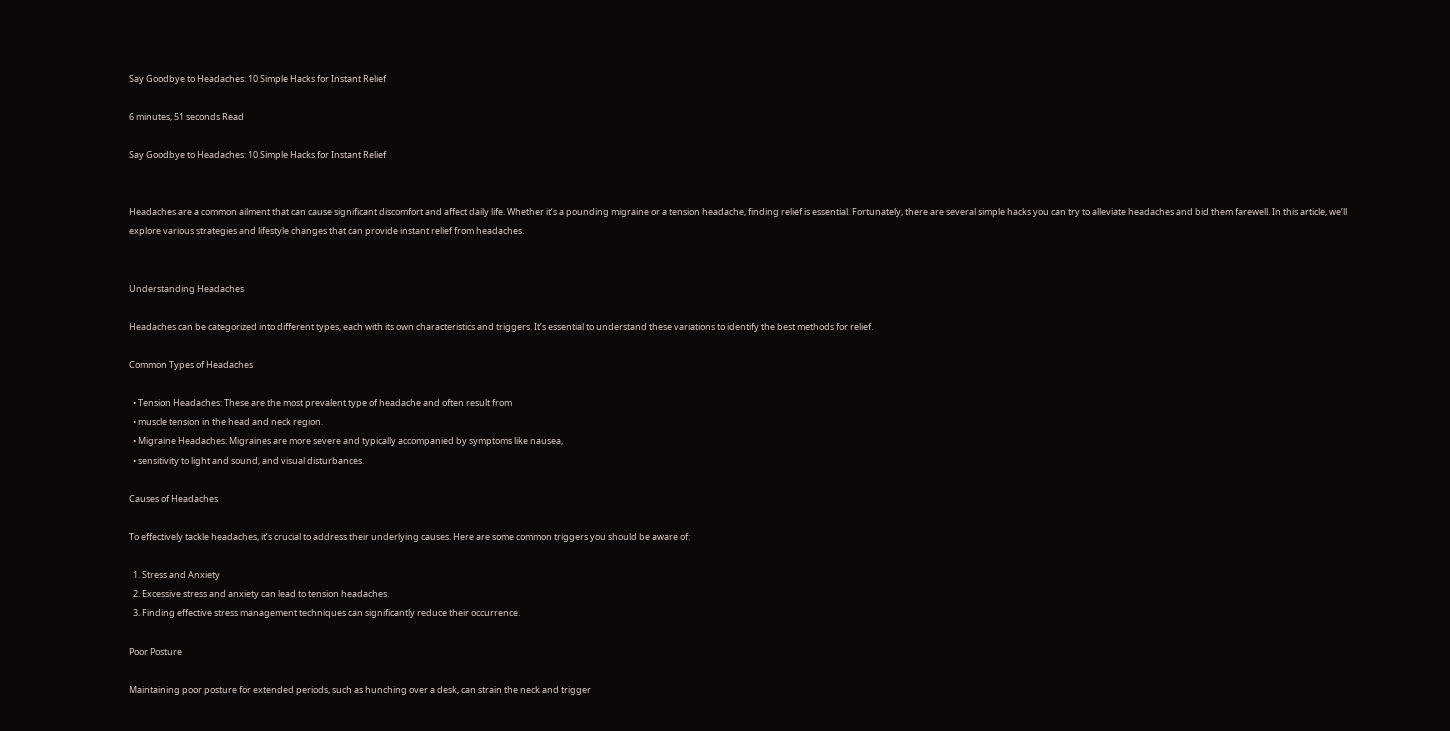Say Goodbye to Headaches: 10 Simple Hacks for Instant Relief

6 minutes, 51 seconds Read

Say Goodbye to Headaches: 10 Simple Hacks for Instant Relief


Headaches are a common ailment that can cause significant discomfort and affect daily life. Whether it’s a pounding migraine or a tension headache, finding relief is essential. Fortunately, there are several simple hacks you can try to alleviate headaches and bid them farewell. In this article, we’ll explore various strategies and lifestyle changes that can provide instant relief from headaches.


Understanding Headaches

Headaches can be categorized into different types, each with its own characteristics and triggers. It’s essential to understand these variations to identify the best methods for relief.

Common Types of Headaches

  • Tension Headaches: These are the most prevalent type of headache and often result from
  • muscle tension in the head and neck region.
  • Migraine Headaches: Migraines are more severe and typically accompanied by symptoms like nausea,
  • sensitivity to light and sound, and visual disturbances.

Causes of Headaches

To effectively tackle headaches, it’s crucial to address their underlying causes. Here are some common triggers you should be aware of:

  1. Stress and Anxiety
  2. Excessive stress and anxiety can lead to tension headaches.
  3. Finding effective stress management techniques can significantly reduce their occurrence.

Poor Posture

Maintaining poor posture for extended periods, such as hunching over a desk, can strain the neck and trigger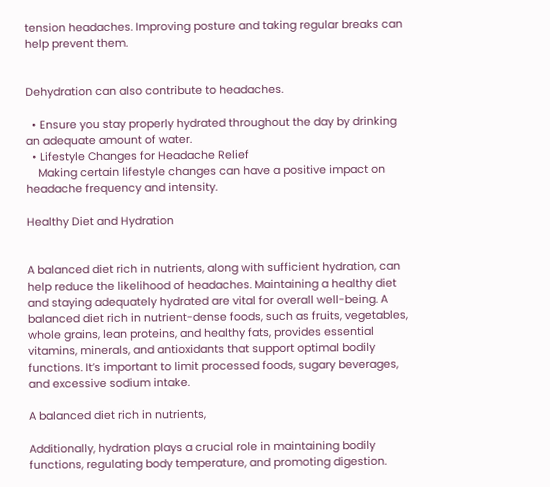tension headaches. Improving posture and taking regular breaks can help prevent them.


Dehydration can also contribute to headaches.

  • Ensure you stay properly hydrated throughout the day by drinking an adequate amount of water.
  • Lifestyle Changes for Headache Relief
    Making certain lifestyle changes can have a positive impact on headache frequency and intensity.

Healthy Diet and Hydration


A balanced diet rich in nutrients, along with sufficient hydration, can help reduce the likelihood of headaches. Maintaining a healthy diet and staying adequately hydrated are vital for overall well-being. A balanced diet rich in nutrient-dense foods, such as fruits, vegetables, whole grains, lean proteins, and healthy fats, provides essential vitamins, minerals, and antioxidants that support optimal bodily functions. It’s important to limit processed foods, sugary beverages, and excessive sodium intake.

A balanced diet rich in nutrients,

Additionally, hydration plays a crucial role in maintaining bodily functions, regulating body temperature, and promoting digestion.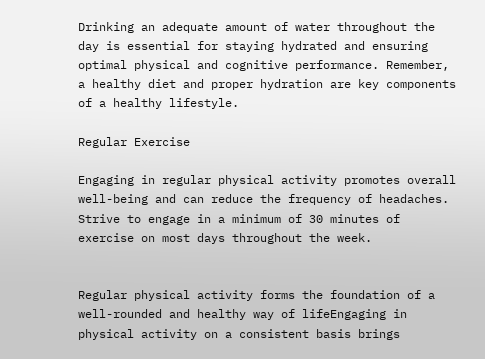Drinking an adequate amount of water throughout the day is essential for staying hydrated and ensuring optimal physical and cognitive performance. Remember, a healthy diet and proper hydration are key components of a healthy lifestyle.

Regular Exercise

Engaging in regular physical activity promotes overall well-being and can reduce the frequency of headaches. Strive to engage in a minimum of 30 minutes of exercise on most days throughout the week.


Regular physical activity forms the foundation of a well-rounded and healthy way of lifeEngaging in physical activity on a consistent basis brings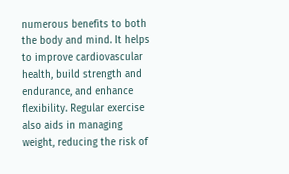numerous benefits to both the body and mind. It helps to improve cardiovascular health, build strength and endurance, and enhance flexibility. Regular exercise also aids in managing weight, reducing the risk of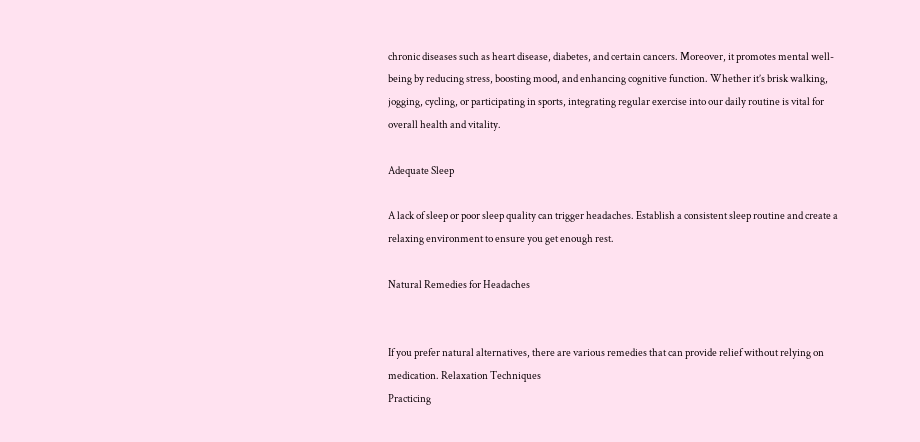chronic diseases such as heart disease, diabetes, and certain cancers. Moreover, it promotes mental well-being by reducing stress, boosting mood, and enhancing cognitive function. Whether it’s brisk walking, jogging, cycling, or participating in sports, integrating regular exercise into our daily routine is vital for overall health and vitality.

Adequate Sleep

A lack of sleep or poor sleep quality can trigger headaches. Establish a consistent sleep routine and create a relaxing environment to ensure you get enough rest.

Natural Remedies for Headaches


If you prefer natural alternatives, there are various remedies that can provide relief without relying on medication. Relaxation Techniques
Practicing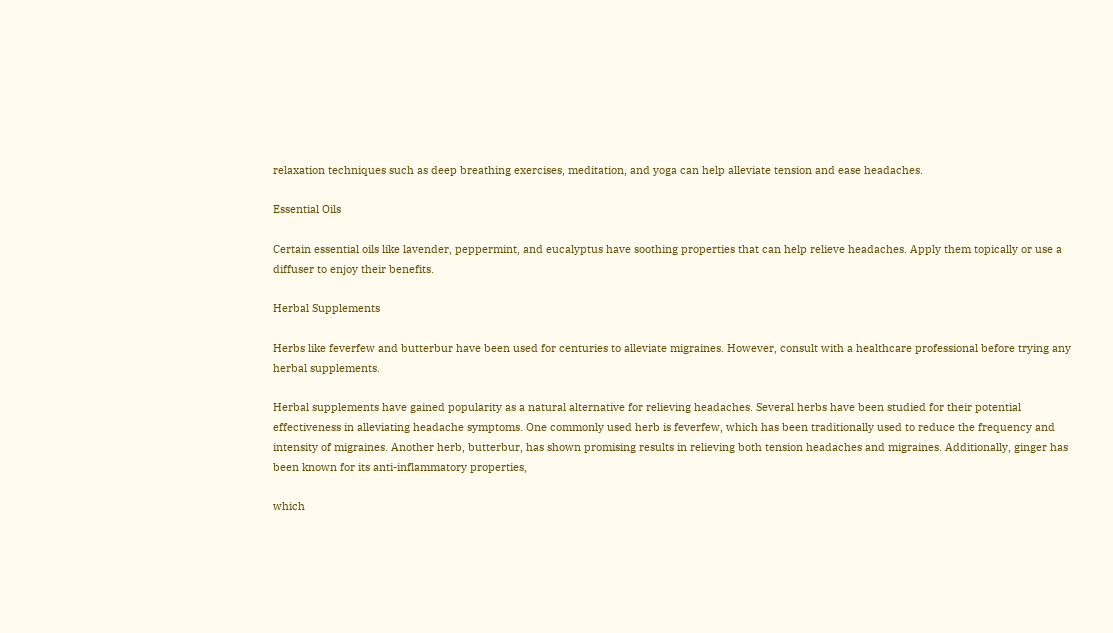relaxation techniques such as deep breathing exercises, meditation, and yoga can help alleviate tension and ease headaches.

Essential Oils

Certain essential oils like lavender, peppermint, and eucalyptus have soothing properties that can help relieve headaches. Apply them topically or use a diffuser to enjoy their benefits.

Herbal Supplements

Herbs like feverfew and butterbur have been used for centuries to alleviate migraines. However, consult with a healthcare professional before trying any herbal supplements.

Herbal supplements have gained popularity as a natural alternative for relieving headaches. Several herbs have been studied for their potential effectiveness in alleviating headache symptoms. One commonly used herb is feverfew, which has been traditionally used to reduce the frequency and intensity of migraines. Another herb, butterbur, has shown promising results in relieving both tension headaches and migraines. Additionally, ginger has been known for its anti-inflammatory properties,

which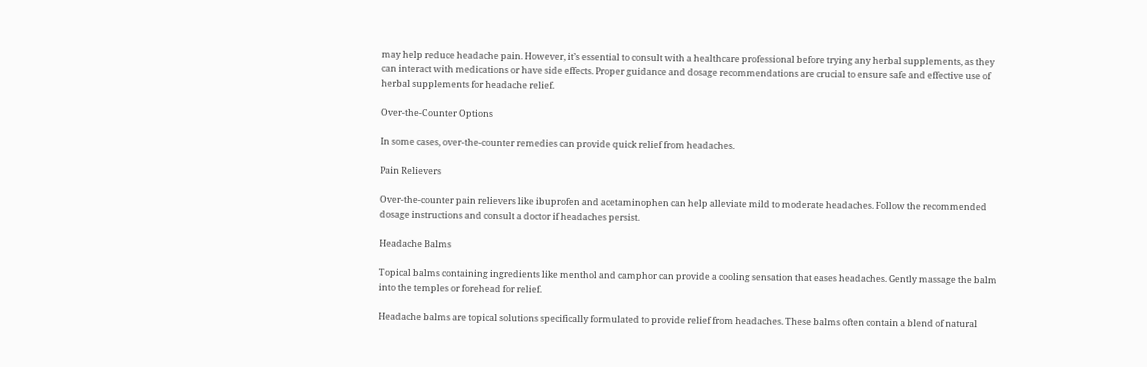may help reduce headache pain. However, it’s essential to consult with a healthcare professional before trying any herbal supplements, as they can interact with medications or have side effects. Proper guidance and dosage recommendations are crucial to ensure safe and effective use of herbal supplements for headache relief.

Over-the-Counter Options

In some cases, over-the-counter remedies can provide quick relief from headaches.

Pain Relievers

Over-the-counter pain relievers like ibuprofen and acetaminophen can help alleviate mild to moderate headaches. Follow the recommended dosage instructions and consult a doctor if headaches persist.

Headache Balms

Topical balms containing ingredients like menthol and camphor can provide a cooling sensation that eases headaches. Gently massage the balm into the temples or forehead for relief.

Headache balms are topical solutions specifically formulated to provide relief from headaches. These balms often contain a blend of natural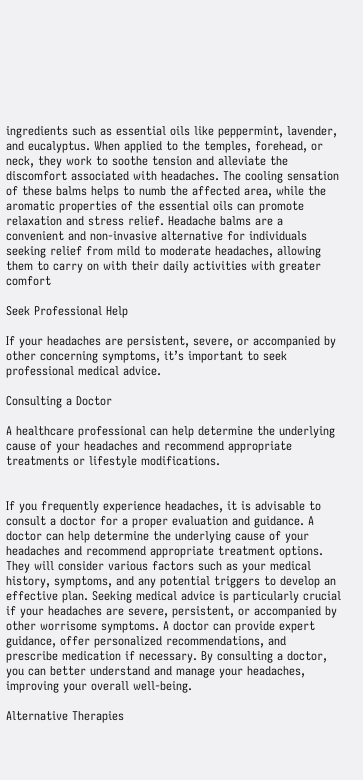ingredients such as essential oils like peppermint, lavender, and eucalyptus. When applied to the temples, forehead, or neck, they work to soothe tension and alleviate the discomfort associated with headaches. The cooling sensation of these balms helps to numb the affected area, while the aromatic properties of the essential oils can promote relaxation and stress relief. Headache balms are a convenient and non-invasive alternative for individuals seeking relief from mild to moderate headaches, allowing them to carry on with their daily activities with greater comfort

Seek Professional Help

If your headaches are persistent, severe, or accompanied by other concerning symptoms, it’s important to seek professional medical advice.

Consulting a Doctor

A healthcare professional can help determine the underlying cause of your headaches and recommend appropriate treatments or lifestyle modifications.


If you frequently experience headaches, it is advisable to consult a doctor for a proper evaluation and guidance. A doctor can help determine the underlying cause of your headaches and recommend appropriate treatment options. They will consider various factors such as your medical history, symptoms, and any potential triggers to develop an effective plan. Seeking medical advice is particularly crucial if your headaches are severe, persistent, or accompanied by other worrisome symptoms. A doctor can provide expert guidance, offer personalized recommendations, and prescribe medication if necessary. By consulting a doctor, you can better understand and manage your headaches, improving your overall well-being.

Alternative Therapies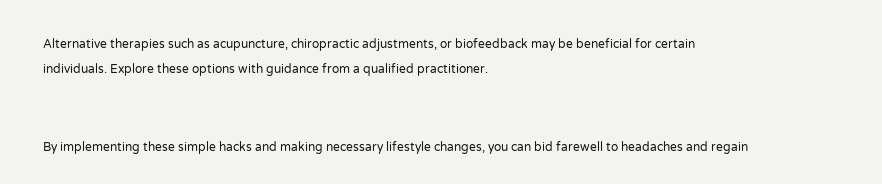Alternative therapies such as acupuncture, chiropractic adjustments, or biofeedback may be beneficial for certain individuals. Explore these options with guidance from a qualified practitioner.


By implementing these simple hacks and making necessary lifestyle changes, you can bid farewell to headaches and regain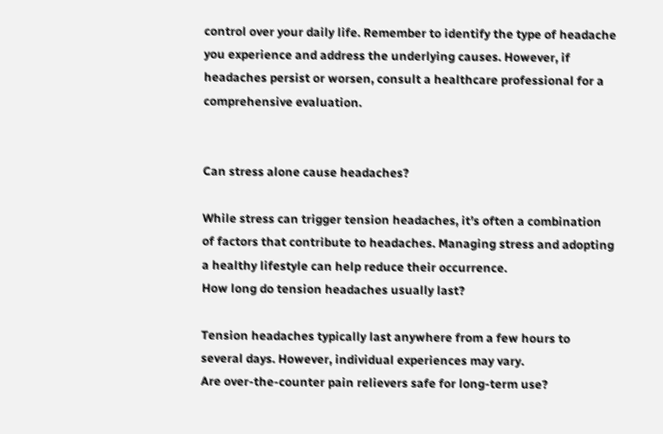control over your daily life. Remember to identify the type of headache you experience and address the underlying causes. However, if headaches persist or worsen, consult a healthcare professional for a comprehensive evaluation.


Can stress alone cause headaches?

While stress can trigger tension headaches, it’s often a combination of factors that contribute to headaches. Managing stress and adopting a healthy lifestyle can help reduce their occurrence.
How long do tension headaches usually last?

Tension headaches typically last anywhere from a few hours to several days. However, individual experiences may vary.
Are over-the-counter pain relievers safe for long-term use?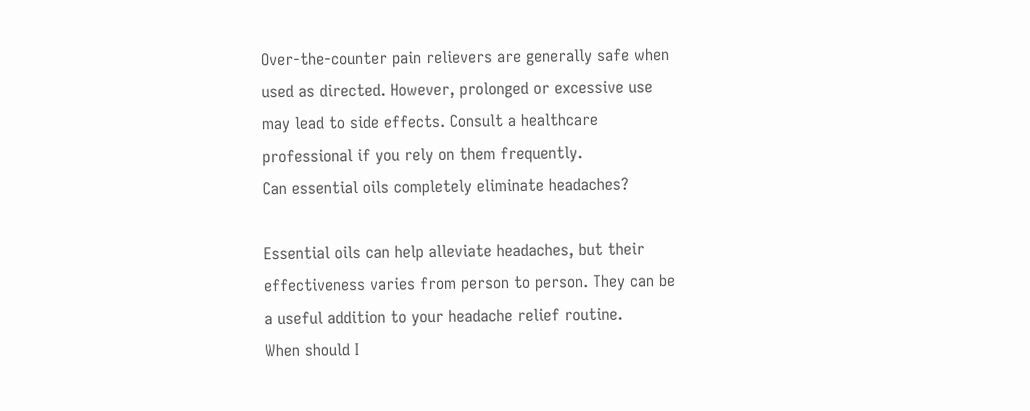Over-the-counter pain relievers are generally safe when used as directed. However, prolonged or excessive use may lead to side effects. Consult a healthcare professional if you rely on them frequently.
Can essential oils completely eliminate headaches?

Essential oils can help alleviate headaches, but their effectiveness varies from person to person. They can be a useful addition to your headache relief routine.
When should I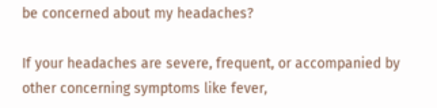be concerned about my headaches?

If your headaches are severe, frequent, or accompanied by other concerning symptoms like fever,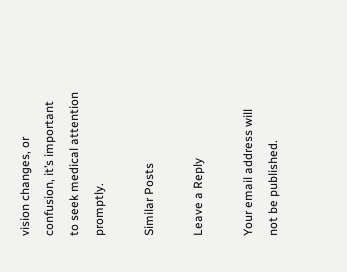vision changes, or confusion, it’s important to seek medical attention promptly.

Similar Posts

Leave a Reply

Your email address will not be published.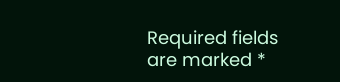Required fields are marked *